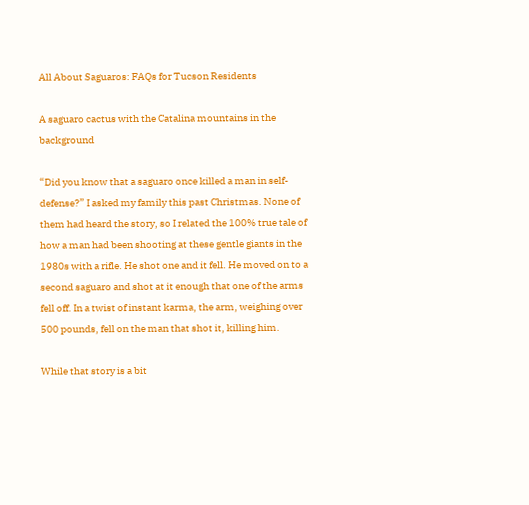All About Saguaros: FAQs for Tucson Residents

A saguaro cactus with the Catalina mountains in the background

“Did you know that a saguaro once killed a man in self-defense?” I asked my family this past Christmas. None of them had heard the story, so I related the 100% true tale of how a man had been shooting at these gentle giants in the 1980s with a rifle. He shot one and it fell. He moved on to a second saguaro and shot at it enough that one of the arms fell off. In a twist of instant karma, the arm, weighing over 500 pounds, fell on the man that shot it, killing him.

While that story is a bit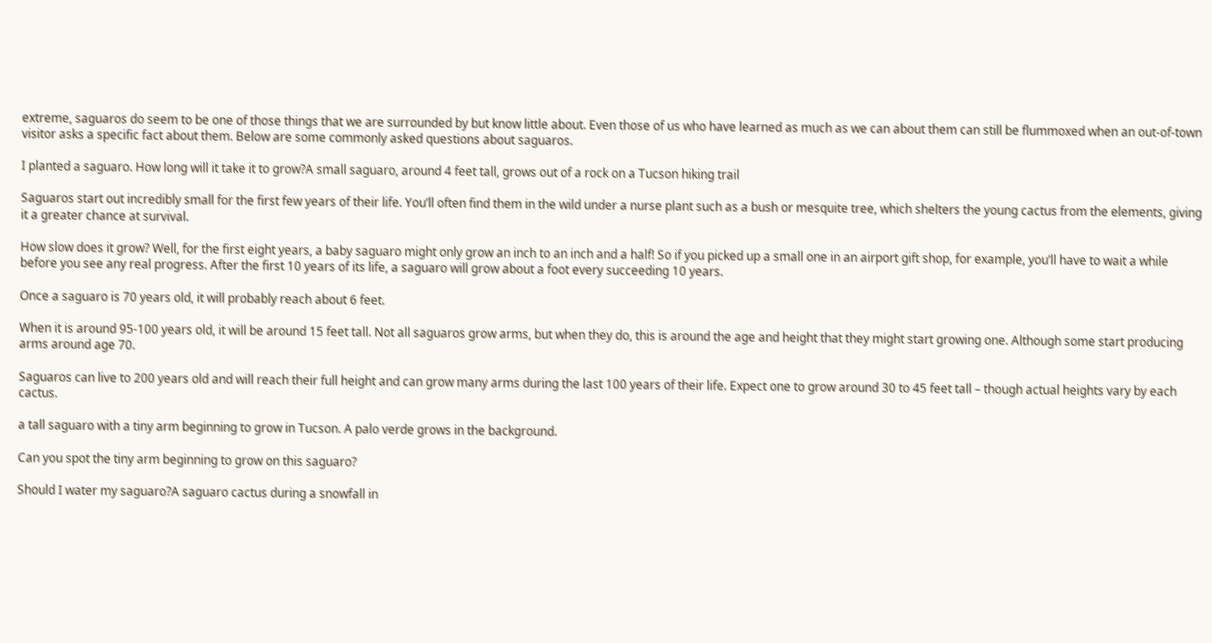extreme, saguaros do seem to be one of those things that we are surrounded by but know little about. Even those of us who have learned as much as we can about them can still be flummoxed when an out-of-town visitor asks a specific fact about them. Below are some commonly asked questions about saguaros.

I planted a saguaro. How long will it take it to grow?A small saguaro, around 4 feet tall, grows out of a rock on a Tucson hiking trail

Saguaros start out incredibly small for the first few years of their life. You’ll often find them in the wild under a nurse plant such as a bush or mesquite tree, which shelters the young cactus from the elements, giving it a greater chance at survival.

How slow does it grow? Well, for the first eight years, a baby saguaro might only grow an inch to an inch and a half! So if you picked up a small one in an airport gift shop, for example, you’ll have to wait a while before you see any real progress. After the first 10 years of its life, a saguaro will grow about a foot every succeeding 10 years.

Once a saguaro is 70 years old, it will probably reach about 6 feet.

When it is around 95-100 years old, it will be around 15 feet tall. Not all saguaros grow arms, but when they do, this is around the age and height that they might start growing one. Although some start producing arms around age 70.

Saguaros can live to 200 years old and will reach their full height and can grow many arms during the last 100 years of their life. Expect one to grow around 30 to 45 feet tall – though actual heights vary by each cactus.

a tall saguaro with a tiny arm beginning to grow in Tucson. A palo verde grows in the background.

Can you spot the tiny arm beginning to grow on this saguaro?

Should I water my saguaro?A saguaro cactus during a snowfall in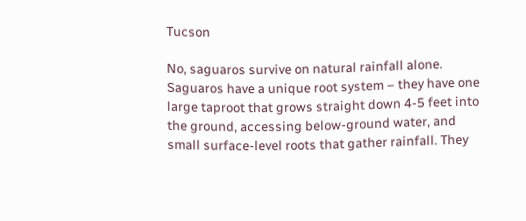Tucson

No, saguaros survive on natural rainfall alone. Saguaros have a unique root system – they have one large taproot that grows straight down 4-5 feet into the ground, accessing below-ground water, and small surface-level roots that gather rainfall. They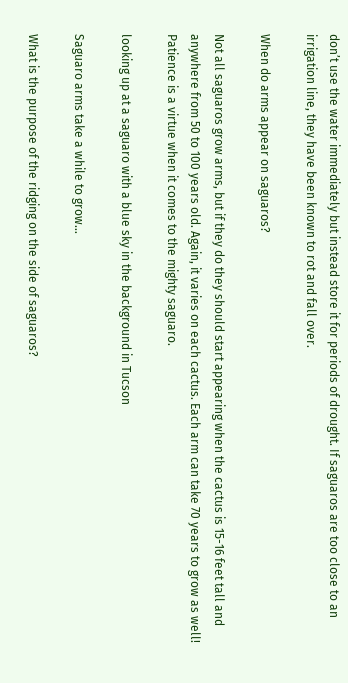don’t use the water immediately but instead store it for periods of drought. If saguaros are too close to an irrigation line, they have been known to rot and fall over.

When do arms appear on saguaros?

Not all saguaros grow arms, but if they do they should start appearing when the cactus is 15-16 feet tall and anywhere from 50 to 100 years old. Again, it varies on each cactus. Each arm can take 70 years to grow as well! Patience is a virtue when it comes to the mighty saguaro.

looking up at a saguaro with a blue sky in the background in Tucson

Saguaro arms take a while to grow…

What is the purpose of the ridging on the side of saguaros?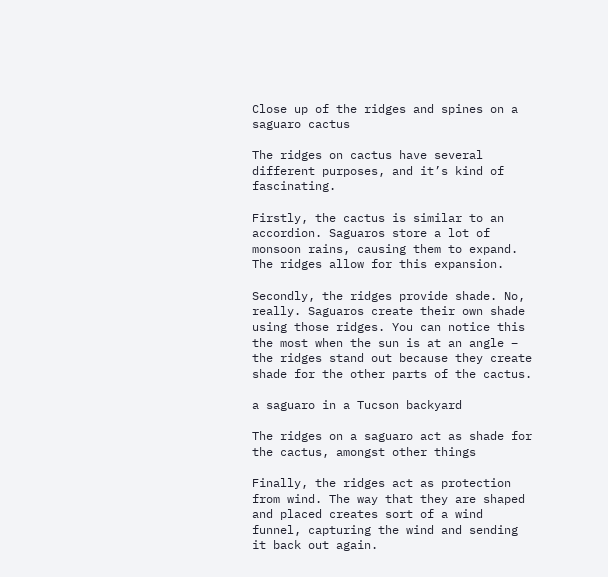Close up of the ridges and spines on a saguaro cactus

The ridges on cactus have several different purposes, and it’s kind of fascinating.

Firstly, the cactus is similar to an accordion. Saguaros store a lot of monsoon rains, causing them to expand. The ridges allow for this expansion.

Secondly, the ridges provide shade. No, really. Saguaros create their own shade using those ridges. You can notice this the most when the sun is at an angle – the ridges stand out because they create shade for the other parts of the cactus.

a saguaro in a Tucson backyard

The ridges on a saguaro act as shade for the cactus, amongst other things

Finally, the ridges act as protection from wind. The way that they are shaped and placed creates sort of a wind funnel, capturing the wind and sending it back out again.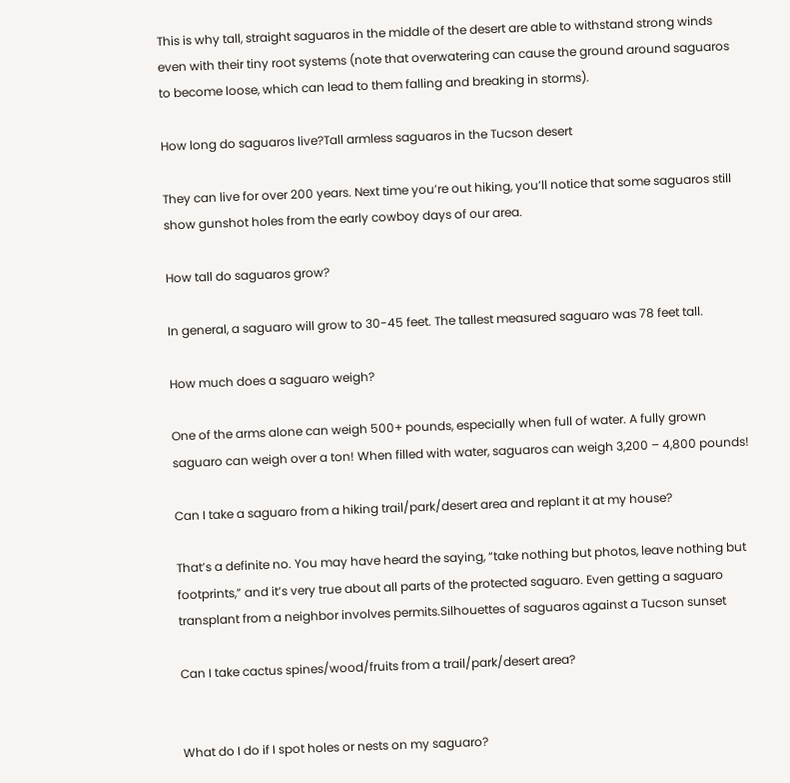This is why tall, straight saguaros in the middle of the desert are able to withstand strong winds even with their tiny root systems (note that overwatering can cause the ground around saguaros to become loose, which can lead to them falling and breaking in storms).

How long do saguaros live?Tall armless saguaros in the Tucson desert

They can live for over 200 years. Next time you’re out hiking, you’ll notice that some saguaros still show gunshot holes from the early cowboy days of our area.

How tall do saguaros grow?

In general, a saguaro will grow to 30-45 feet. The tallest measured saguaro was 78 feet tall.

How much does a saguaro weigh?

One of the arms alone can weigh 500+ pounds, especially when full of water. A fully grown saguaro can weigh over a ton! When filled with water, saguaros can weigh 3,200 – 4,800 pounds!

Can I take a saguaro from a hiking trail/park/desert area and replant it at my house?

That’s a definite no. You may have heard the saying, “take nothing but photos, leave nothing but footprints,” and it’s very true about all parts of the protected saguaro. Even getting a saguaro transplant from a neighbor involves permits.Silhouettes of saguaros against a Tucson sunset

Can I take cactus spines/wood/fruits from a trail/park/desert area?


What do I do if I spot holes or nests on my saguaro?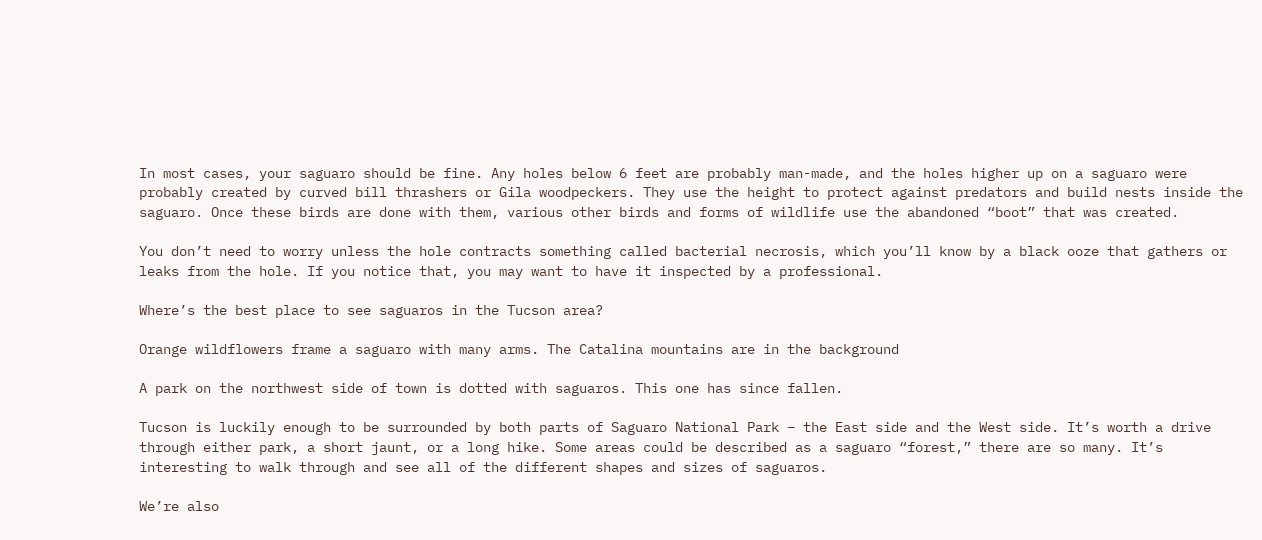In most cases, your saguaro should be fine. Any holes below 6 feet are probably man-made, and the holes higher up on a saguaro were probably created by curved bill thrashers or Gila woodpeckers. They use the height to protect against predators and build nests inside the saguaro. Once these birds are done with them, various other birds and forms of wildlife use the abandoned “boot” that was created.

You don’t need to worry unless the hole contracts something called bacterial necrosis, which you’ll know by a black ooze that gathers or leaks from the hole. If you notice that, you may want to have it inspected by a professional.

Where’s the best place to see saguaros in the Tucson area?

Orange wildflowers frame a saguaro with many arms. The Catalina mountains are in the background

A park on the northwest side of town is dotted with saguaros. This one has since fallen.

Tucson is luckily enough to be surrounded by both parts of Saguaro National Park – the East side and the West side. It’s worth a drive through either park, a short jaunt, or a long hike. Some areas could be described as a saguaro “forest,” there are so many. It’s interesting to walk through and see all of the different shapes and sizes of saguaros.

We’re also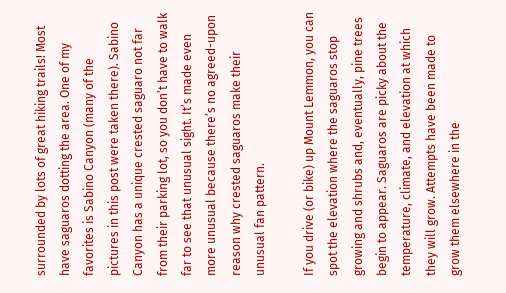surrounded by lots of great hiking trails! Most have saguaros dotting the area. One of my favorites is Sabino Canyon (many of the pictures in this post were taken there). Sabino Canyon has a unique crested saguaro not far from their parking lot, so you don’t have to walk far to see that unusual sight. It’s made even more unusual because there’s no agreed-upon reason why crested saguaros make their unusual fan pattern.

If you drive (or bike) up Mount Lemmon, you can spot the elevation where the saguaros stop growing and shrubs and, eventually, pine trees begin to appear. Saguaros are picky about the temperature, climate, and elevation at which they will grow. Attempts have been made to grow them elsewhere in the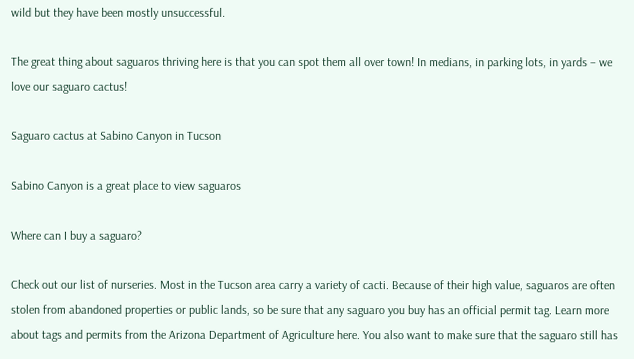wild but they have been mostly unsuccessful.

The great thing about saguaros thriving here is that you can spot them all over town! In medians, in parking lots, in yards – we love our saguaro cactus!

Saguaro cactus at Sabino Canyon in Tucson

Sabino Canyon is a great place to view saguaros

Where can I buy a saguaro?

Check out our list of nurseries. Most in the Tucson area carry a variety of cacti. Because of their high value, saguaros are often stolen from abandoned properties or public lands, so be sure that any saguaro you buy has an official permit tag. Learn more about tags and permits from the Arizona Department of Agriculture here. You also want to make sure that the saguaro still has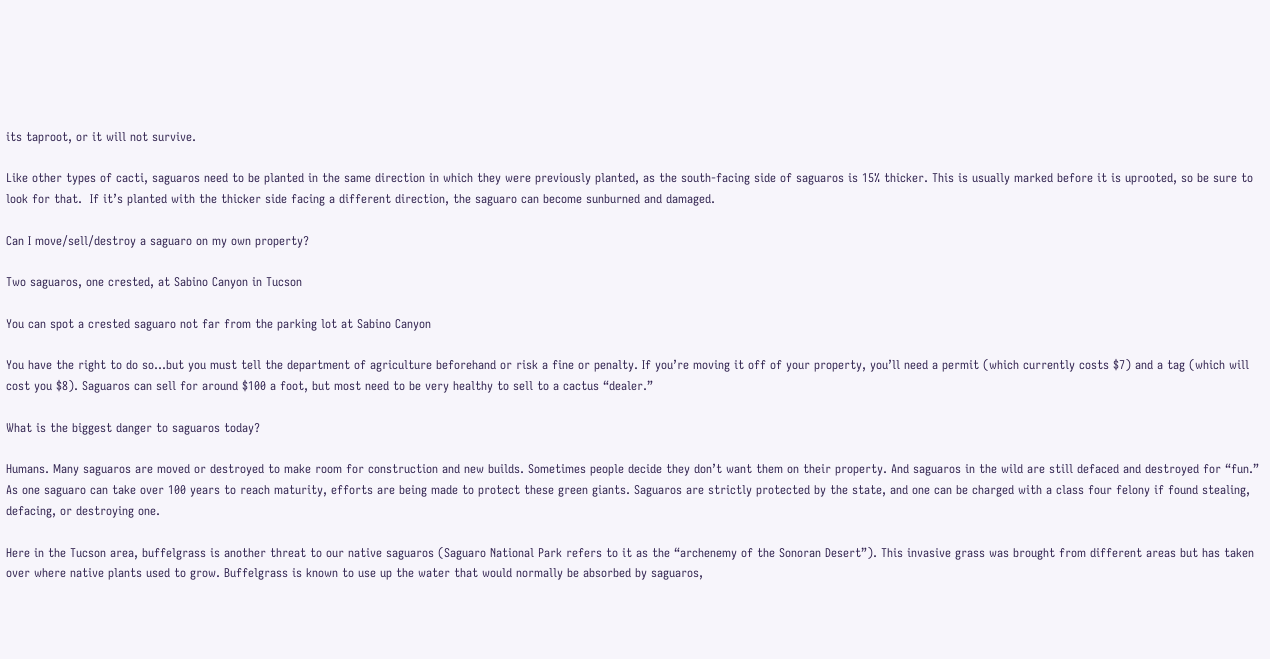its taproot, or it will not survive.

Like other types of cacti, saguaros need to be planted in the same direction in which they were previously planted, as the south-facing side of saguaros is 15% thicker. This is usually marked before it is uprooted, so be sure to look for that.  If it’s planted with the thicker side facing a different direction, the saguaro can become sunburned and damaged.

Can I move/sell/destroy a saguaro on my own property?

Two saguaros, one crested, at Sabino Canyon in Tucson

You can spot a crested saguaro not far from the parking lot at Sabino Canyon

You have the right to do so…but you must tell the department of agriculture beforehand or risk a fine or penalty. If you’re moving it off of your property, you’ll need a permit (which currently costs $7) and a tag (which will cost you $8). Saguaros can sell for around $100 a foot, but most need to be very healthy to sell to a cactus “dealer.”

What is the biggest danger to saguaros today?

Humans. Many saguaros are moved or destroyed to make room for construction and new builds. Sometimes people decide they don’t want them on their property. And saguaros in the wild are still defaced and destroyed for “fun.” As one saguaro can take over 100 years to reach maturity, efforts are being made to protect these green giants. Saguaros are strictly protected by the state, and one can be charged with a class four felony if found stealing, defacing, or destroying one.

Here in the Tucson area, buffelgrass is another threat to our native saguaros (Saguaro National Park refers to it as the “archenemy of the Sonoran Desert”). This invasive grass was brought from different areas but has taken over where native plants used to grow. Buffelgrass is known to use up the water that would normally be absorbed by saguaros,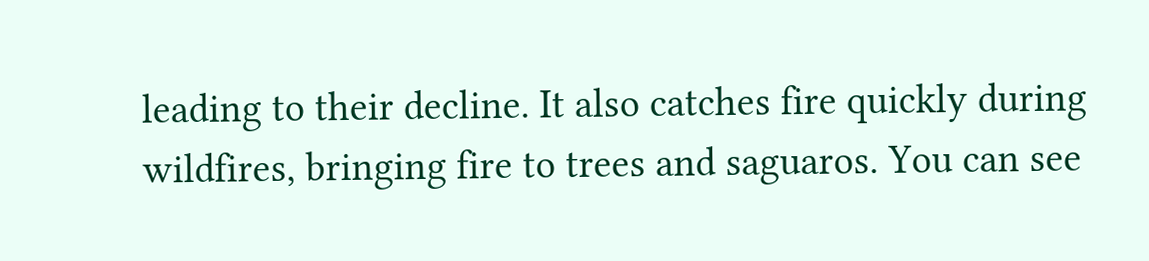leading to their decline. It also catches fire quickly during wildfires, bringing fire to trees and saguaros. You can see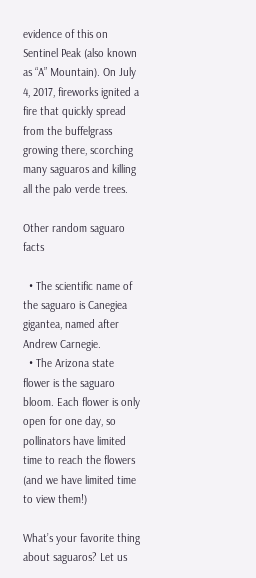evidence of this on Sentinel Peak (also known as “A” Mountain). On July 4, 2017, fireworks ignited a fire that quickly spread from the buffelgrass growing there, scorching many saguaros and killing all the palo verde trees.

Other random saguaro facts

  • The scientific name of the saguaro is Canegiea gigantea, named after Andrew Carnegie.
  • The Arizona state flower is the saguaro bloom. Each flower is only open for one day, so pollinators have limited time to reach the flowers (and we have limited time to view them!)

What’s your favorite thing about saguaros? Let us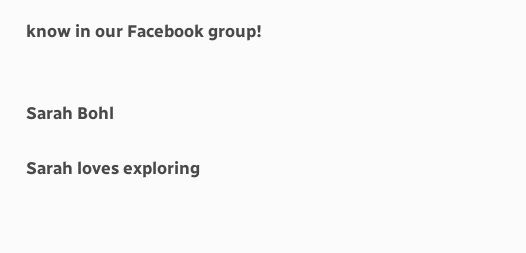know in our Facebook group!


Sarah Bohl

Sarah loves exploring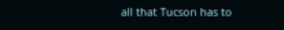all that Tucson has to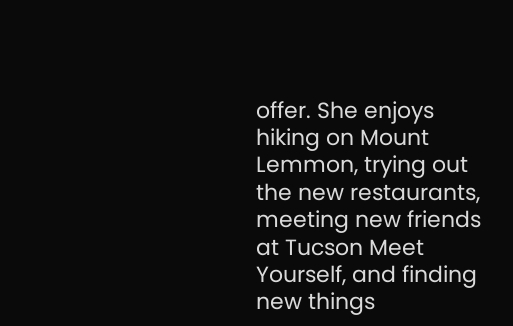offer. She enjoys hiking on Mount Lemmon, trying out the new restaurants, meeting new friends at Tucson Meet Yourself, and finding new things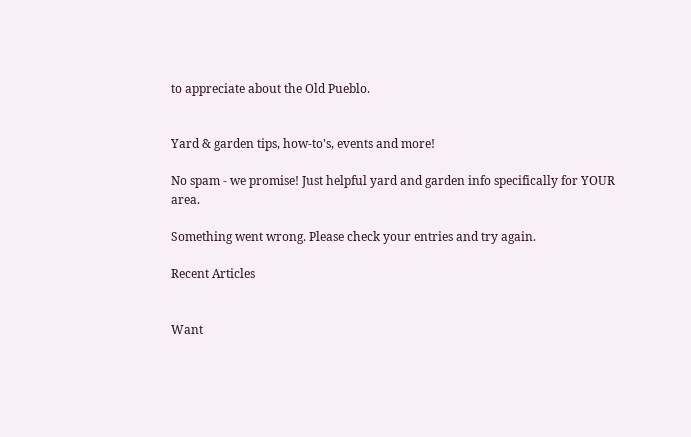to appreciate about the Old Pueblo.


Yard & garden tips, how-to's, events and more!

No spam - we promise! Just helpful yard and garden info specifically for YOUR area.

Something went wrong. Please check your entries and try again.

Recent Articles


Want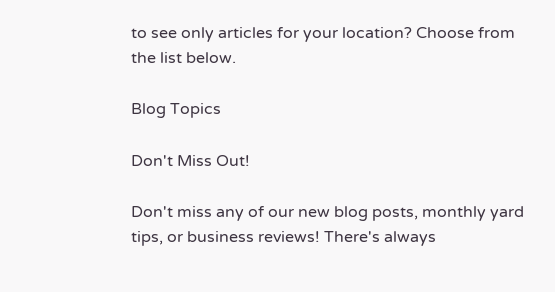to see only articles for your location? Choose from the list below.

Blog Topics

Don't Miss Out!

Don't miss any of our new blog posts, monthly yard tips, or business reviews! There's always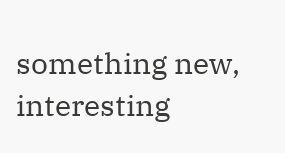something new, interesting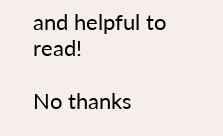and helpful to read!

No thanks